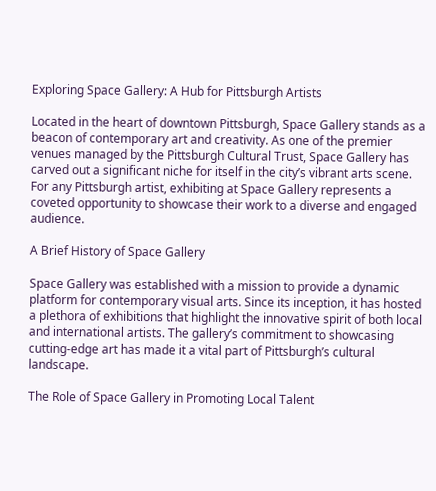Exploring Space Gallery: A Hub for Pittsburgh Artists

Located in the heart of downtown Pittsburgh, Space Gallery stands as a beacon of contemporary art and creativity. As one of the premier venues managed by the Pittsburgh Cultural Trust, Space Gallery has carved out a significant niche for itself in the city’s vibrant arts scene. For any Pittsburgh artist, exhibiting at Space Gallery represents a coveted opportunity to showcase their work to a diverse and engaged audience.

A Brief History of Space Gallery

Space Gallery was established with a mission to provide a dynamic platform for contemporary visual arts. Since its inception, it has hosted a plethora of exhibitions that highlight the innovative spirit of both local and international artists. The gallery’s commitment to showcasing cutting-edge art has made it a vital part of Pittsburgh’s cultural landscape.

The Role of Space Gallery in Promoting Local Talent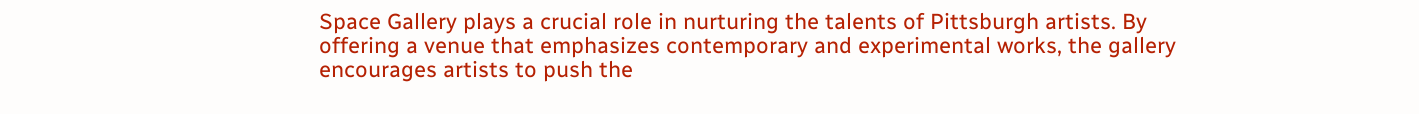Space Gallery plays a crucial role in nurturing the talents of Pittsburgh artists. By offering a venue that emphasizes contemporary and experimental works, the gallery encourages artists to push the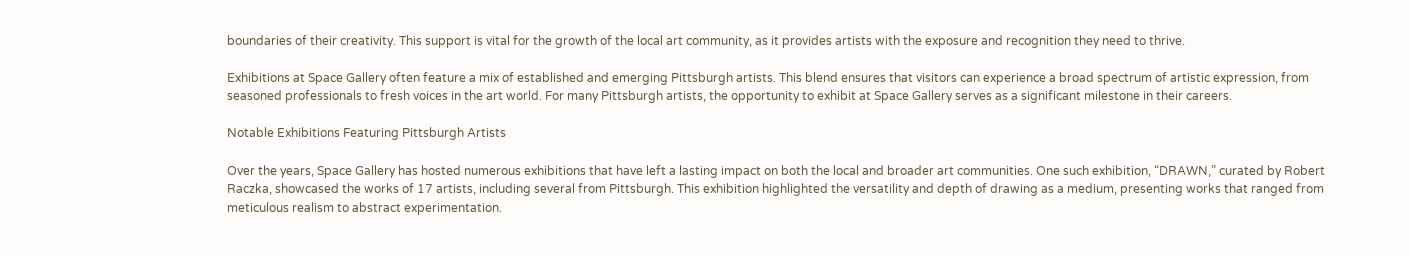boundaries of their creativity. This support is vital for the growth of the local art community, as it provides artists with the exposure and recognition they need to thrive.

Exhibitions at Space Gallery often feature a mix of established and emerging Pittsburgh artists. This blend ensures that visitors can experience a broad spectrum of artistic expression, from seasoned professionals to fresh voices in the art world. For many Pittsburgh artists, the opportunity to exhibit at Space Gallery serves as a significant milestone in their careers.

Notable Exhibitions Featuring Pittsburgh Artists

Over the years, Space Gallery has hosted numerous exhibitions that have left a lasting impact on both the local and broader art communities. One such exhibition, “DRAWN,” curated by Robert Raczka, showcased the works of 17 artists, including several from Pittsburgh. This exhibition highlighted the versatility and depth of drawing as a medium, presenting works that ranged from meticulous realism to abstract experimentation.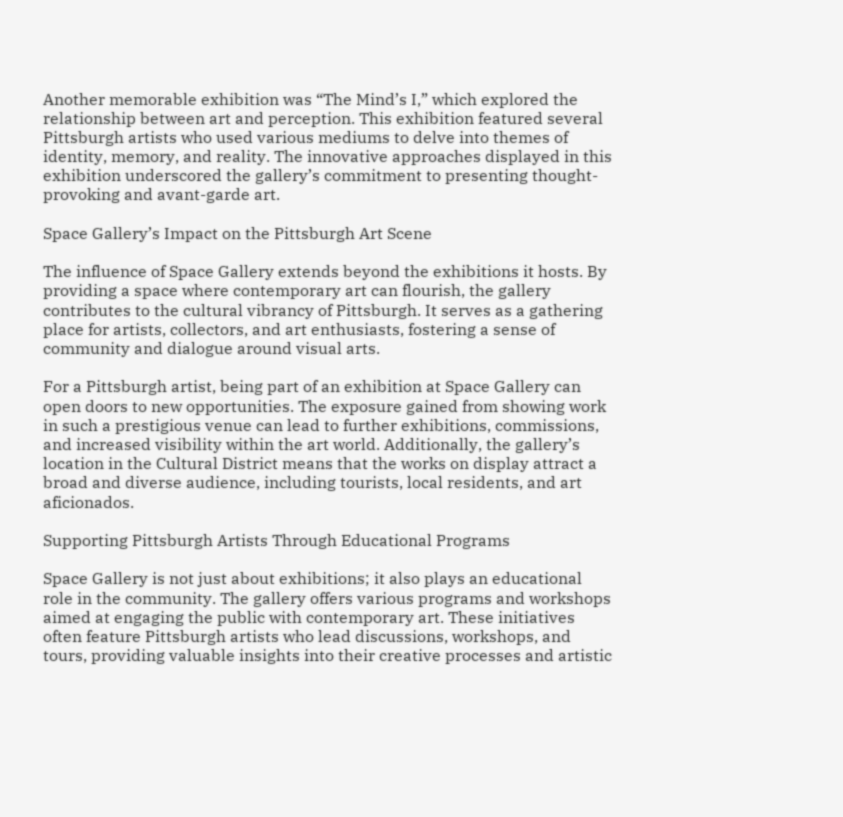Another memorable exhibition was “The Mind’s I,” which explored the relationship between art and perception. This exhibition featured several Pittsburgh artists who used various mediums to delve into themes of identity, memory, and reality. The innovative approaches displayed in this exhibition underscored the gallery’s commitment to presenting thought-provoking and avant-garde art.

Space Gallery’s Impact on the Pittsburgh Art Scene

The influence of Space Gallery extends beyond the exhibitions it hosts. By providing a space where contemporary art can flourish, the gallery contributes to the cultural vibrancy of Pittsburgh. It serves as a gathering place for artists, collectors, and art enthusiasts, fostering a sense of community and dialogue around visual arts.

For a Pittsburgh artist, being part of an exhibition at Space Gallery can open doors to new opportunities. The exposure gained from showing work in such a prestigious venue can lead to further exhibitions, commissions, and increased visibility within the art world. Additionally, the gallery’s location in the Cultural District means that the works on display attract a broad and diverse audience, including tourists, local residents, and art aficionados.

Supporting Pittsburgh Artists Through Educational Programs

Space Gallery is not just about exhibitions; it also plays an educational role in the community. The gallery offers various programs and workshops aimed at engaging the public with contemporary art. These initiatives often feature Pittsburgh artists who lead discussions, workshops, and tours, providing valuable insights into their creative processes and artistic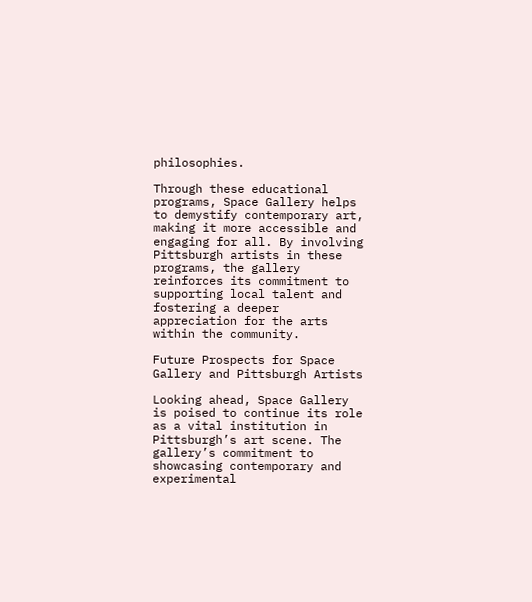philosophies.

Through these educational programs, Space Gallery helps to demystify contemporary art, making it more accessible and engaging for all. By involving Pittsburgh artists in these programs, the gallery reinforces its commitment to supporting local talent and fostering a deeper appreciation for the arts within the community.

Future Prospects for Space Gallery and Pittsburgh Artists

Looking ahead, Space Gallery is poised to continue its role as a vital institution in Pittsburgh’s art scene. The gallery’s commitment to showcasing contemporary and experimental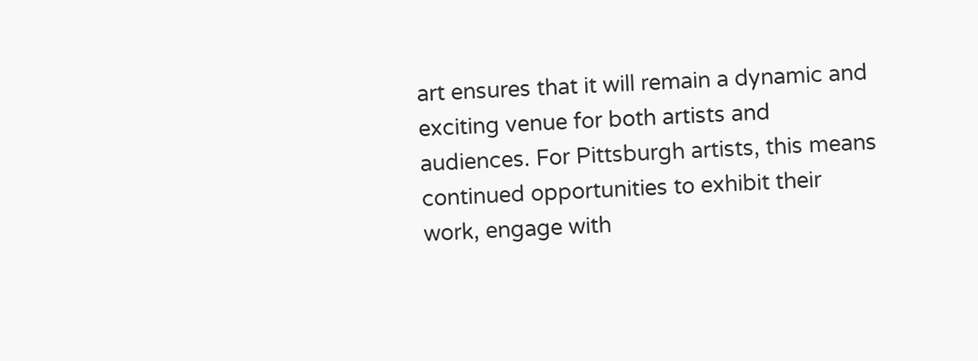art ensures that it will remain a dynamic and exciting venue for both artists and audiences. For Pittsburgh artists, this means continued opportunities to exhibit their work, engage with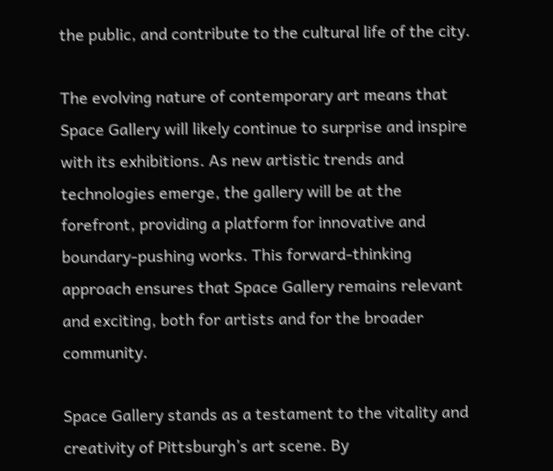the public, and contribute to the cultural life of the city.

The evolving nature of contemporary art means that Space Gallery will likely continue to surprise and inspire with its exhibitions. As new artistic trends and technologies emerge, the gallery will be at the forefront, providing a platform for innovative and boundary-pushing works. This forward-thinking approach ensures that Space Gallery remains relevant and exciting, both for artists and for the broader community.

Space Gallery stands as a testament to the vitality and creativity of Pittsburgh’s art scene. By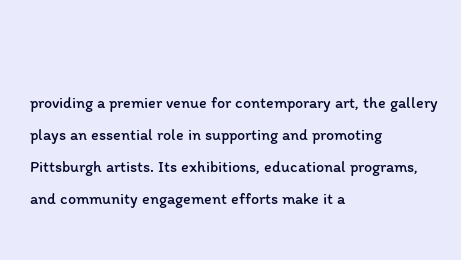providing a premier venue for contemporary art, the gallery plays an essential role in supporting and promoting Pittsburgh artists. Its exhibitions, educational programs, and community engagement efforts make it a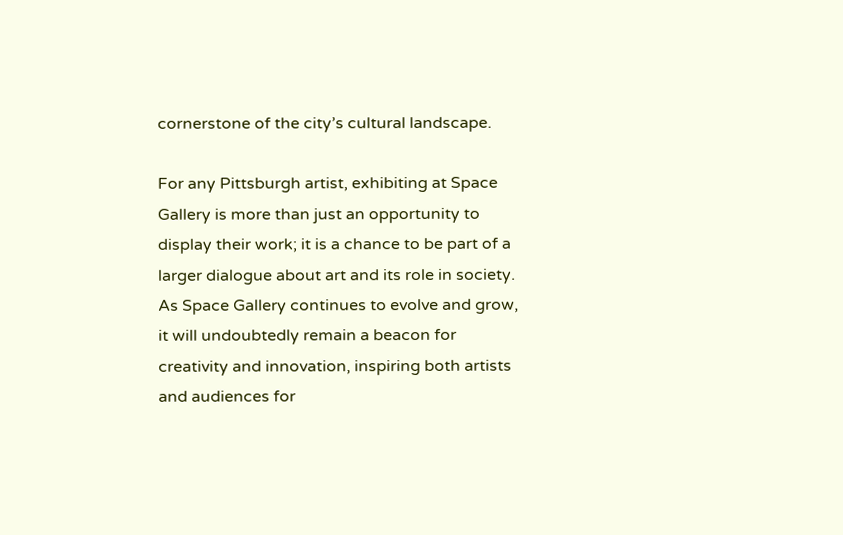cornerstone of the city’s cultural landscape.

For any Pittsburgh artist, exhibiting at Space Gallery is more than just an opportunity to display their work; it is a chance to be part of a larger dialogue about art and its role in society. As Space Gallery continues to evolve and grow, it will undoubtedly remain a beacon for creativity and innovation, inspiring both artists and audiences for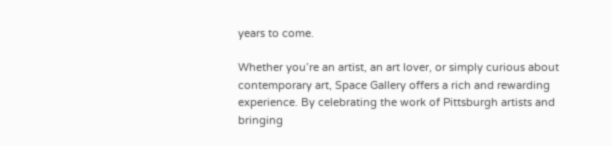years to come.

Whether you’re an artist, an art lover, or simply curious about contemporary art, Space Gallery offers a rich and rewarding experience. By celebrating the work of Pittsburgh artists and bringing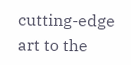cutting-edge art to the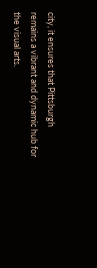city, it ensures that Pittsburgh remains a vibrant and dynamic hub for the visual arts.